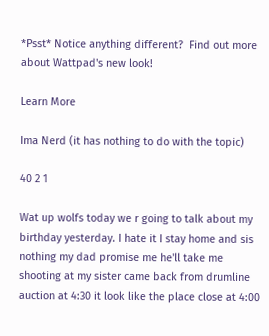*Psst* Notice anything different?  Find out more about Wattpad's new look!

Learn More

Ima Nerd (it has nothing to do with the topic)

40 2 1

Wat up wolfs today we r going to talk about my birthday yesterday. I hate it I stay home and sis nothing my dad promise me he'll take me shooting at my sister came back from drumline auction at 4:30 it look like the place close at 4:00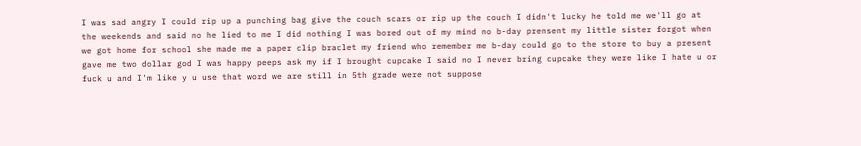I was sad angry I could rip up a punching bag give the couch scars or rip up the couch I didn't lucky he told me we'll go at the weekends and said no he lied to me I did nothing I was bored out of my mind no b-day prensent my little sister forgot when we got home for school she made me a paper clip braclet my friend who remember me b-day could go to the store to buy a present gave me two dollar god I was happy peeps ask my if I brought cupcake I said no I never bring cupcake they were like I hate u or fuck u and I'm like y u use that word we are still in 5th grade were not suppose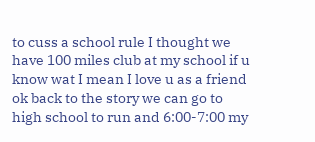to cuss a school rule I thought we have 100 miles club at my school if u know wat I mean I love u as a friend ok back to the story we can go to high school to run and 6:00-7:00 my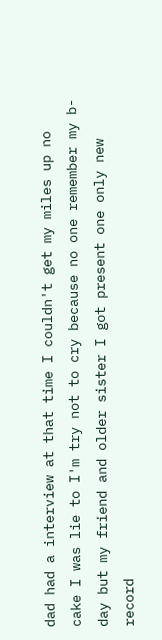dad had a interview at that time I couldn't get my miles up no cake I was lie to I'm try not to cry because no one remember my b-day but my friend and older sister I got present one only new record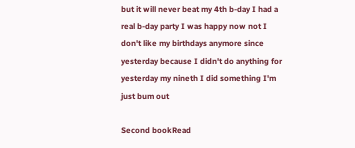but it will never beat my 4th b-day I had a real b-day party I was happy now not I don't like my birthdays anymore since yesterday because I didn't do anything for yesterday my nineth I did something I'm just bum out

Second bookRead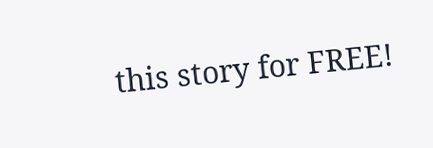this story for FREE!